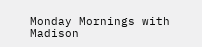Monday Mornings with Madison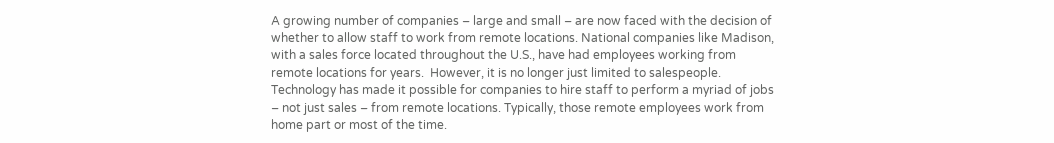A growing number of companies – large and small – are now faced with the decision of whether to allow staff to work from remote locations. National companies like Madison, with a sales force located throughout the U.S., have had employees working from remote locations for years.  However, it is no longer just limited to salespeople. Technology has made it possible for companies to hire staff to perform a myriad of jobs – not just sales – from remote locations. Typically, those remote employees work from home part or most of the time.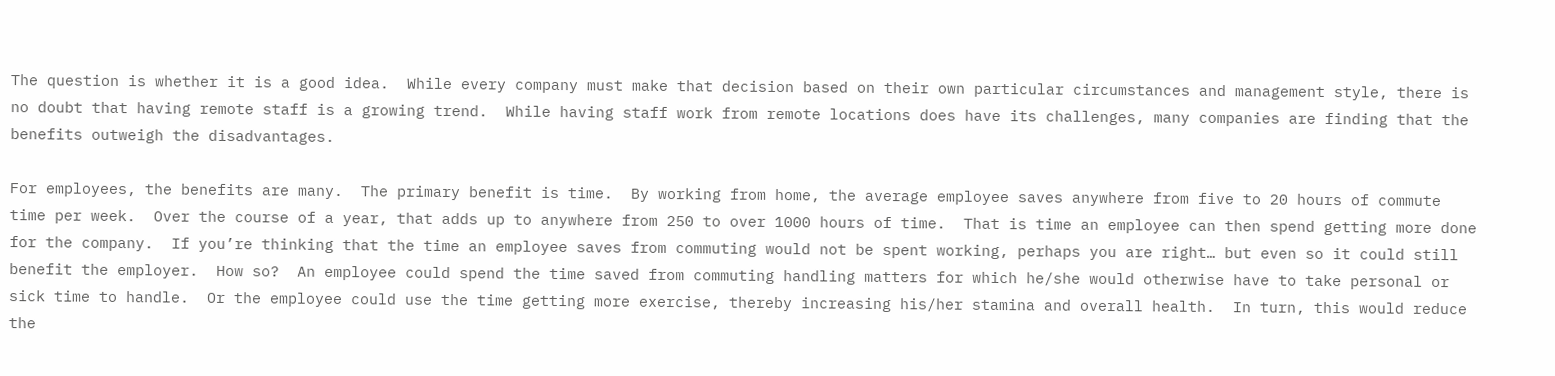The question is whether it is a good idea.  While every company must make that decision based on their own particular circumstances and management style, there is no doubt that having remote staff is a growing trend.  While having staff work from remote locations does have its challenges, many companies are finding that the benefits outweigh the disadvantages.

For employees, the benefits are many.  The primary benefit is time.  By working from home, the average employee saves anywhere from five to 20 hours of commute time per week.  Over the course of a year, that adds up to anywhere from 250 to over 1000 hours of time.  That is time an employee can then spend getting more done for the company.  If you’re thinking that the time an employee saves from commuting would not be spent working, perhaps you are right… but even so it could still benefit the employer.  How so?  An employee could spend the time saved from commuting handling matters for which he/she would otherwise have to take personal or sick time to handle.  Or the employee could use the time getting more exercise, thereby increasing his/her stamina and overall health.  In turn, this would reduce the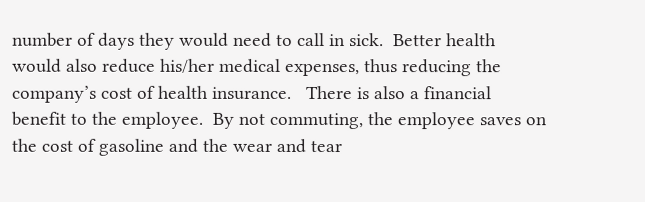number of days they would need to call in sick.  Better health would also reduce his/her medical expenses, thus reducing the company’s cost of health insurance.   There is also a financial benefit to the employee.  By not commuting, the employee saves on the cost of gasoline and the wear and tear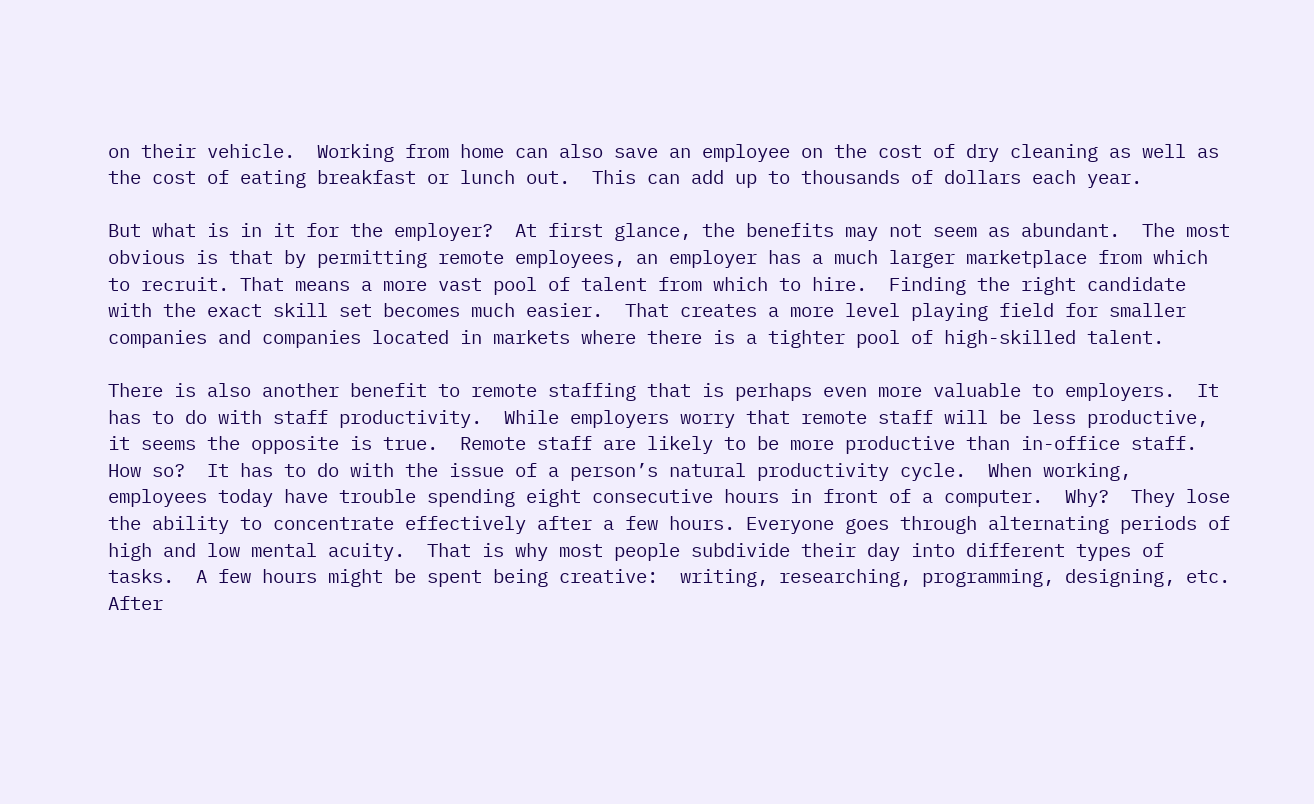on their vehicle.  Working from home can also save an employee on the cost of dry cleaning as well as the cost of eating breakfast or lunch out.  This can add up to thousands of dollars each year.

But what is in it for the employer?  At first glance, the benefits may not seem as abundant.  The most obvious is that by permitting remote employees, an employer has a much larger marketplace from which to recruit. That means a more vast pool of talent from which to hire.  Finding the right candidate with the exact skill set becomes much easier.  That creates a more level playing field for smaller companies and companies located in markets where there is a tighter pool of high-skilled talent.

There is also another benefit to remote staffing that is perhaps even more valuable to employers.  It has to do with staff productivity.  While employers worry that remote staff will be less productive, it seems the opposite is true.  Remote staff are likely to be more productive than in-office staff.  How so?  It has to do with the issue of a person’s natural productivity cycle.  When working, employees today have trouble spending eight consecutive hours in front of a computer.  Why?  They lose the ability to concentrate effectively after a few hours. Everyone goes through alternating periods of high and low mental acuity.  That is why most people subdivide their day into different types of tasks.  A few hours might be spent being creative:  writing, researching, programming, designing, etc.  After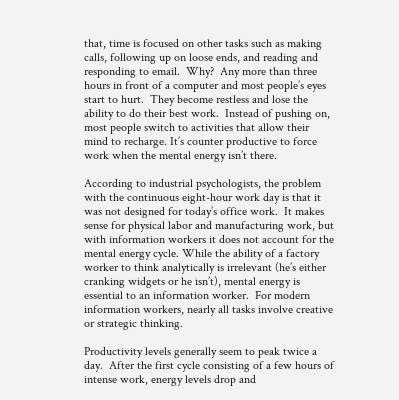that, time is focused on other tasks such as making calls, following up on loose ends, and reading and responding to email.  Why?  Any more than three hours in front of a computer and most people’s eyes start to hurt.  They become restless and lose the ability to do their best work.  Instead of pushing on, most people switch to activities that allow their mind to recharge. It’s counter productive to force work when the mental energy isn’t there.

According to industrial psychologists, the problem with the continuous eight-hour work day is that it was not designed for today’s office work.  It makes sense for physical labor and manufacturing work, but with information workers it does not account for the mental energy cycle. While the ability of a factory worker to think analytically is irrelevant (he’s either cranking widgets or he isn’t), mental energy is essential to an information worker.  For modern information workers, nearly all tasks involve creative or strategic thinking.

Productivity levels generally seem to peak twice a day.  After the first cycle consisting of a few hours of intense work, energy levels drop and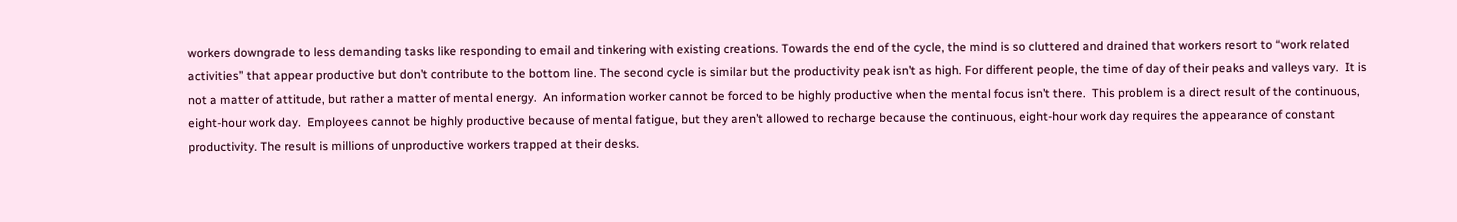workers downgrade to less demanding tasks like responding to email and tinkering with existing creations. Towards the end of the cycle, the mind is so cluttered and drained that workers resort to “work related activities” that appear productive but don’t contribute to the bottom line. The second cycle is similar but the productivity peak isn’t as high. For different people, the time of day of their peaks and valleys vary.  It is not a matter of attitude, but rather a matter of mental energy.  An information worker cannot be forced to be highly productive when the mental focus isn’t there.  This problem is a direct result of the continuous, eight-hour work day.  Employees cannot be highly productive because of mental fatigue, but they aren’t allowed to recharge because the continuous, eight-hour work day requires the appearance of constant productivity. The result is millions of unproductive workers trapped at their desks.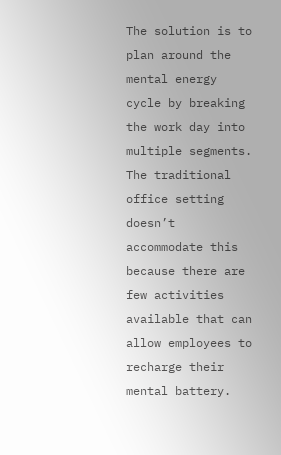The solution is to plan around the mental energy cycle by breaking the work day into multiple segments. The traditional office setting doesn’t accommodate this because there are few activities available that can allow employees to recharge their mental battery.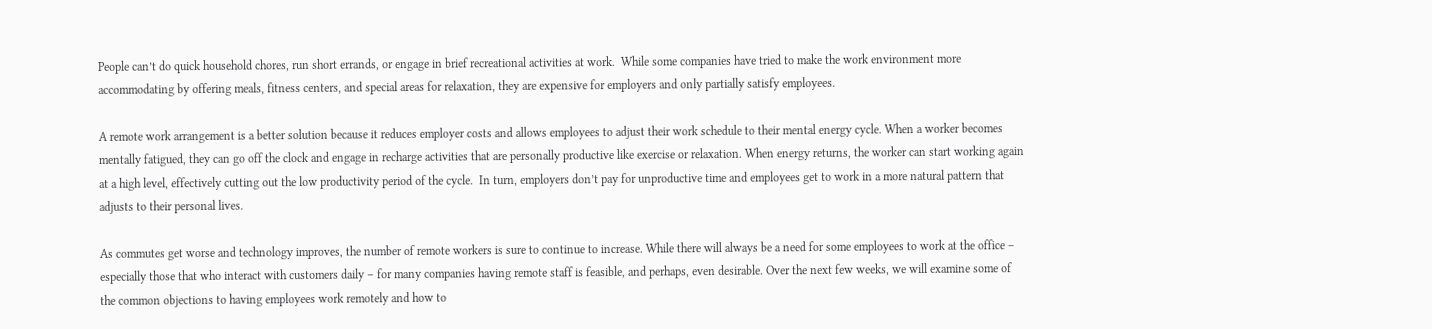People can’t do quick household chores, run short errands, or engage in brief recreational activities at work.  While some companies have tried to make the work environment more accommodating by offering meals, fitness centers, and special areas for relaxation, they are expensive for employers and only partially satisfy employees.

A remote work arrangement is a better solution because it reduces employer costs and allows employees to adjust their work schedule to their mental energy cycle. When a worker becomes mentally fatigued, they can go off the clock and engage in recharge activities that are personally productive like exercise or relaxation. When energy returns, the worker can start working again at a high level, effectively cutting out the low productivity period of the cycle.  In turn, employers don’t pay for unproductive time and employees get to work in a more natural pattern that adjusts to their personal lives.

As commutes get worse and technology improves, the number of remote workers is sure to continue to increase. While there will always be a need for some employees to work at the office – especially those that who interact with customers daily – for many companies having remote staff is feasible, and perhaps, even desirable. Over the next few weeks, we will examine some of the common objections to having employees work remotely and how to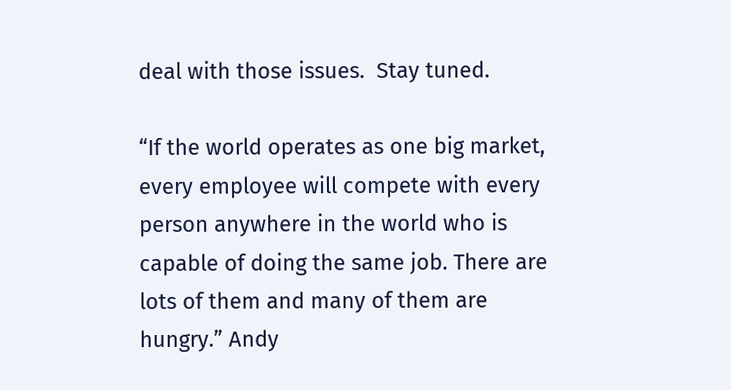deal with those issues.  Stay tuned.

“If the world operates as one big market, every employee will compete with every person anywhere in the world who is capable of doing the same job. There are lots of them and many of them are hungry.” Andy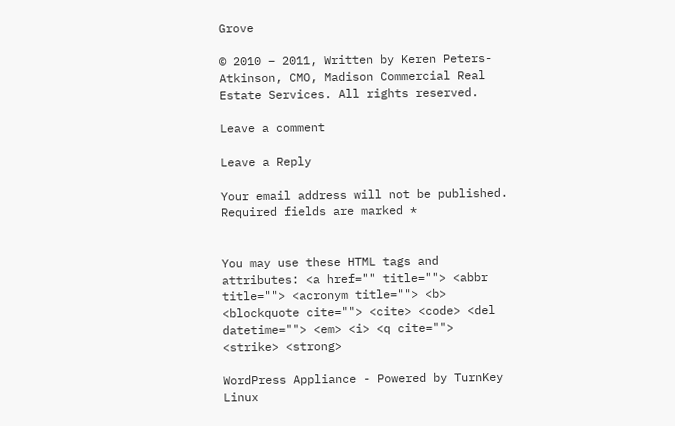Grove

© 2010 – 2011, Written by Keren Peters-Atkinson, CMO, Madison Commercial Real Estate Services. All rights reserved.

Leave a comment

Leave a Reply

Your email address will not be published. Required fields are marked *


You may use these HTML tags and attributes: <a href="" title=""> <abbr title=""> <acronym title=""> <b> <blockquote cite=""> <cite> <code> <del datetime=""> <em> <i> <q cite=""> <strike> <strong>

WordPress Appliance - Powered by TurnKey Linux